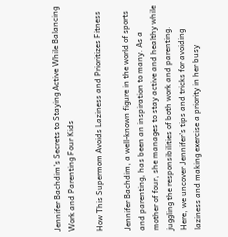Jennifer Bachdim’s Secrets to Staying Active While Balancing Work and Parenting Four Kids

How This Supermom Avoids Laziness and Prioritizes Fitness

Jennifer Bachdim, a well-known figure in the world of sports and parenting, has been an inspiration to many. As a mother of four, she manages to stay active and healthy while juggling the responsibilities of both work and parenting. Here, we uncover Jennifer’s tips and tricks for avoiding laziness and making exercise a priority in her busy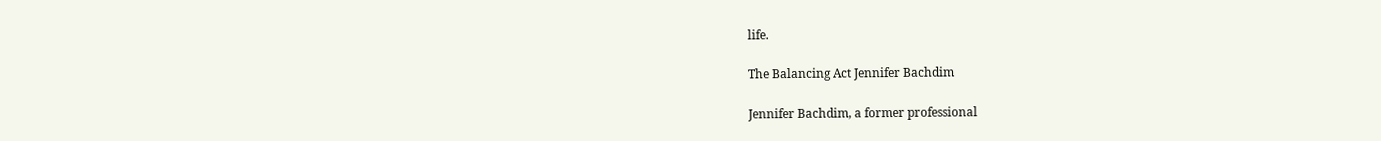life.

The Balancing Act Jennifer Bachdim

Jennifer Bachdim, a former professional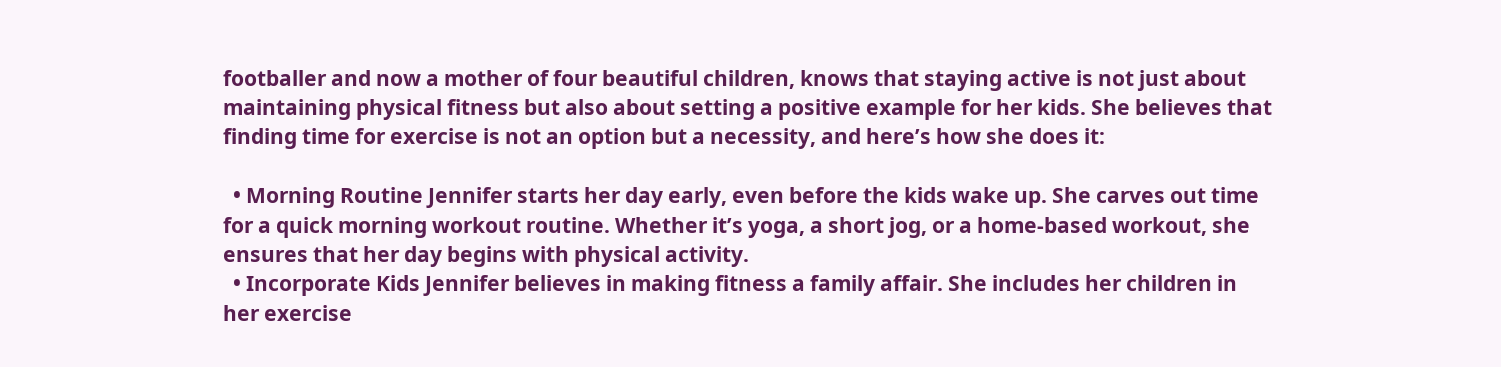footballer and now a mother of four beautiful children, knows that staying active is not just about maintaining physical fitness but also about setting a positive example for her kids. She believes that finding time for exercise is not an option but a necessity, and here’s how she does it:

  • Morning Routine Jennifer starts her day early, even before the kids wake up. She carves out time for a quick morning workout routine. Whether it’s yoga, a short jog, or a home-based workout, she ensures that her day begins with physical activity.
  • Incorporate Kids Jennifer believes in making fitness a family affair. She includes her children in her exercise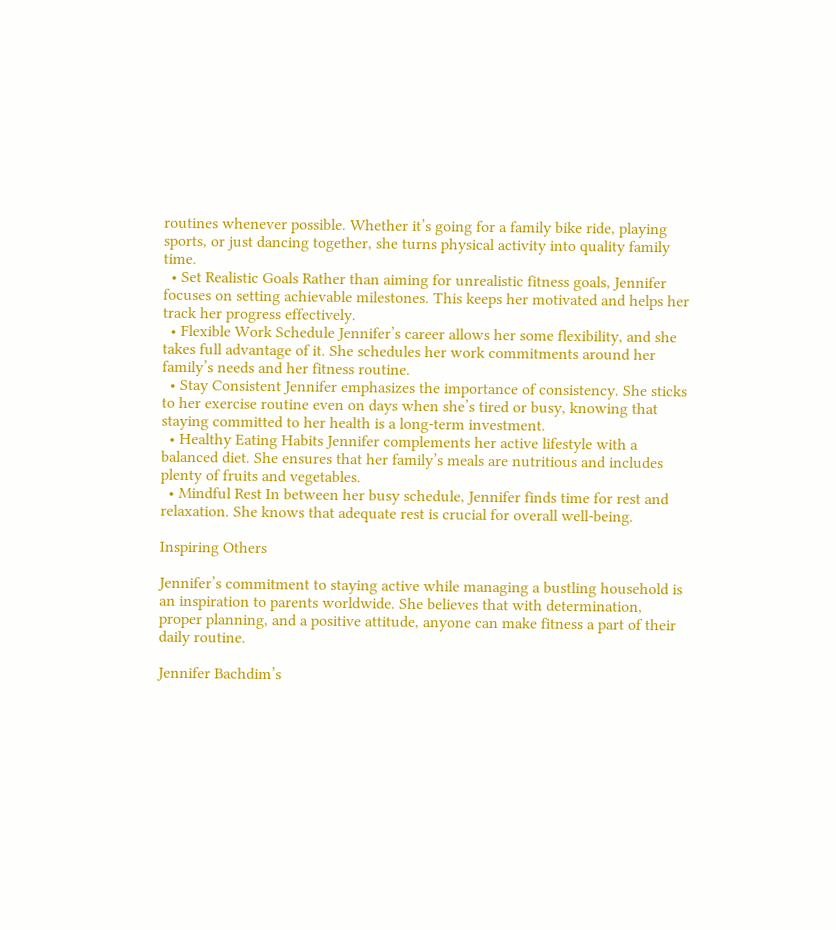routines whenever possible. Whether it’s going for a family bike ride, playing sports, or just dancing together, she turns physical activity into quality family time.
  • Set Realistic Goals Rather than aiming for unrealistic fitness goals, Jennifer focuses on setting achievable milestones. This keeps her motivated and helps her track her progress effectively.
  • Flexible Work Schedule Jennifer’s career allows her some flexibility, and she takes full advantage of it. She schedules her work commitments around her family’s needs and her fitness routine.
  • Stay Consistent Jennifer emphasizes the importance of consistency. She sticks to her exercise routine even on days when she’s tired or busy, knowing that staying committed to her health is a long-term investment.
  • Healthy Eating Habits Jennifer complements her active lifestyle with a balanced diet. She ensures that her family’s meals are nutritious and includes plenty of fruits and vegetables.
  • Mindful Rest In between her busy schedule, Jennifer finds time for rest and relaxation. She knows that adequate rest is crucial for overall well-being.

Inspiring Others

Jennifer’s commitment to staying active while managing a bustling household is an inspiration to parents worldwide. She believes that with determination, proper planning, and a positive attitude, anyone can make fitness a part of their daily routine.

Jennifer Bachdim’s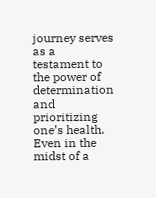journey serves as a testament to the power of determination and prioritizing one’s health. Even in the midst of a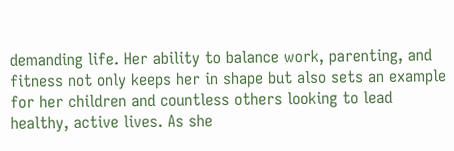demanding life. Her ability to balance work, parenting, and fitness not only keeps her in shape but also sets an example for her children and countless others looking to lead healthy, active lives. As she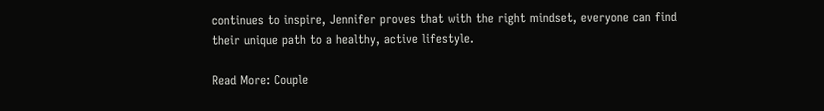continues to inspire, Jennifer proves that with the right mindset, everyone can find their unique path to a healthy, active lifestyle.

Read More: Couple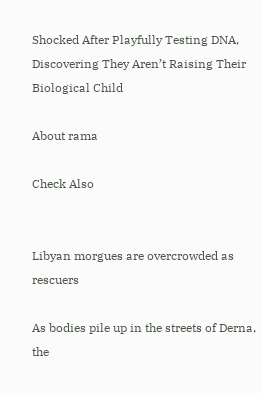Shocked After Playfully Testing DNA, Discovering They Aren’t Raising Their Biological Child

About rama

Check Also


Libyan morgues are overcrowded as rescuers

As bodies pile up in the streets of Derna, the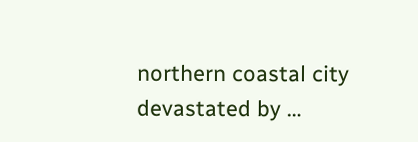northern coastal city devastated by …